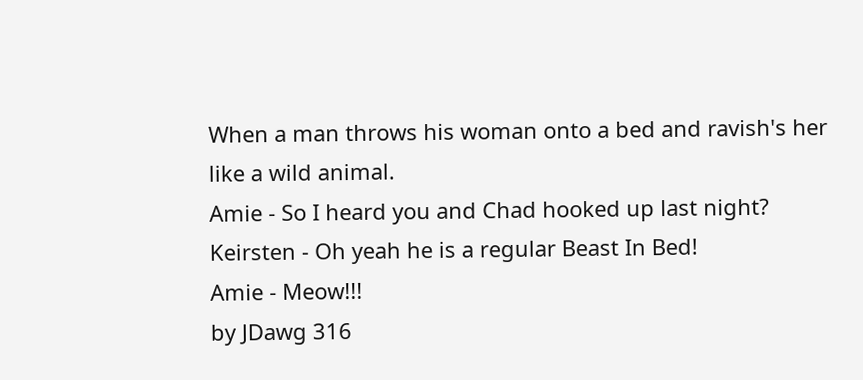When a man throws his woman onto a bed and ravish's her like a wild animal.
Amie - So I heard you and Chad hooked up last night?
Keirsten - Oh yeah he is a regular Beast In Bed!
Amie - Meow!!!
by JDawg 316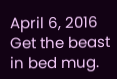April 6, 2016
Get the beast in bed mug.